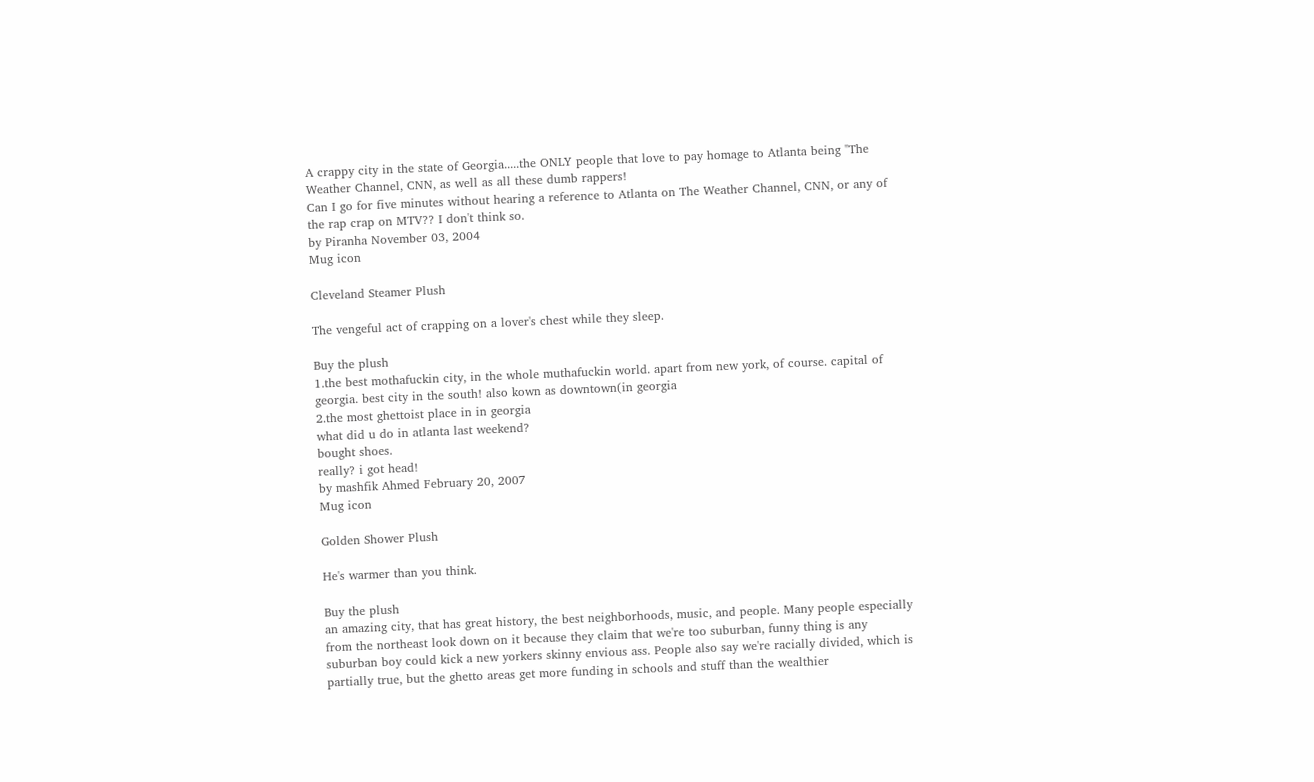A crappy city in the state of Georgia.....the ONLY people that love to pay homage to Atlanta being "The Weather Channel, CNN, as well as all these dumb rappers!
Can I go for five minutes without hearing a reference to Atlanta on The Weather Channel, CNN, or any of the rap crap on MTV?? I don't think so.
by Piranha November 03, 2004
Mug icon

Cleveland Steamer Plush

The vengeful act of crapping on a lover's chest while they sleep.

Buy the plush
1.the best mothafuckin city, in the whole muthafuckin world. apart from new york, of course. capital of georgia. best city in the south! also kown as downtown(in georgia
2.the most ghettoist place in in georgia
what did u do in atlanta last weekend?
bought shoes.
really? i got head!
by mashfik Ahmed February 20, 2007
Mug icon

Golden Shower Plush

He's warmer than you think.

Buy the plush
an amazing city, that has great history, the best neighborhoods, music, and people. Many people especially from the northeast look down on it because they claim that we're too suburban, funny thing is any suburban boy could kick a new yorkers skinny envious ass. People also say we're racially divided, which is partially true, but the ghetto areas get more funding in schools and stuff than the wealthier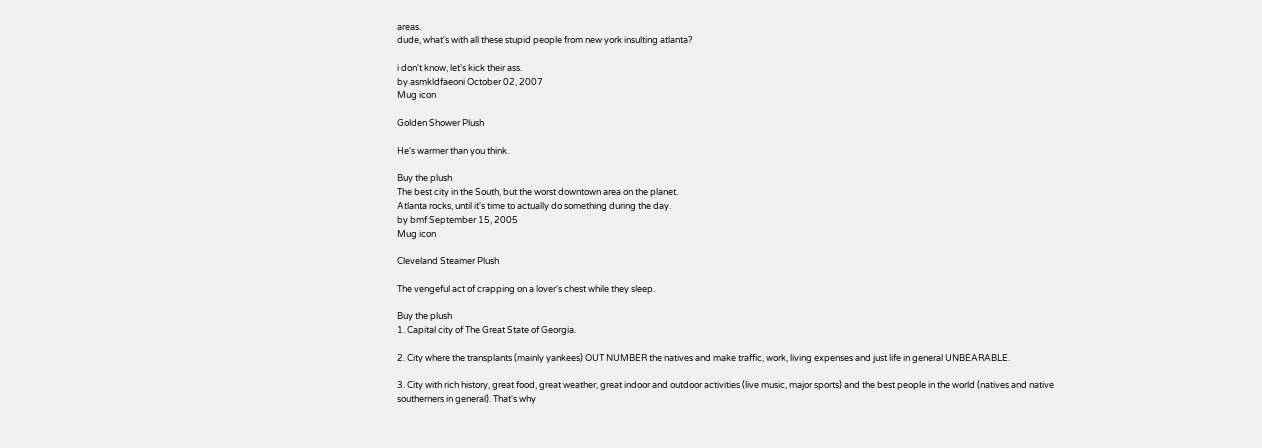areas.
dude, what's with all these stupid people from new york insulting atlanta?

i don't know, let's kick their ass.
by asmkldfaeoni October 02, 2007
Mug icon

Golden Shower Plush

He's warmer than you think.

Buy the plush
The best city in the South, but the worst downtown area on the planet.
Atlanta rocks, until it's time to actually do something during the day.
by bmf September 15, 2005
Mug icon

Cleveland Steamer Plush

The vengeful act of crapping on a lover's chest while they sleep.

Buy the plush
1. Capital city of The Great State of Georgia.

2. City where the transplants (mainly yankees) OUT NUMBER the natives and make traffic, work, living expenses and just life in general UNBEARABLE.

3. City with rich history, great food, great weather, great indoor and outdoor activities (live music, major sports) and the best people in the world (natives and native southerners in general). That's why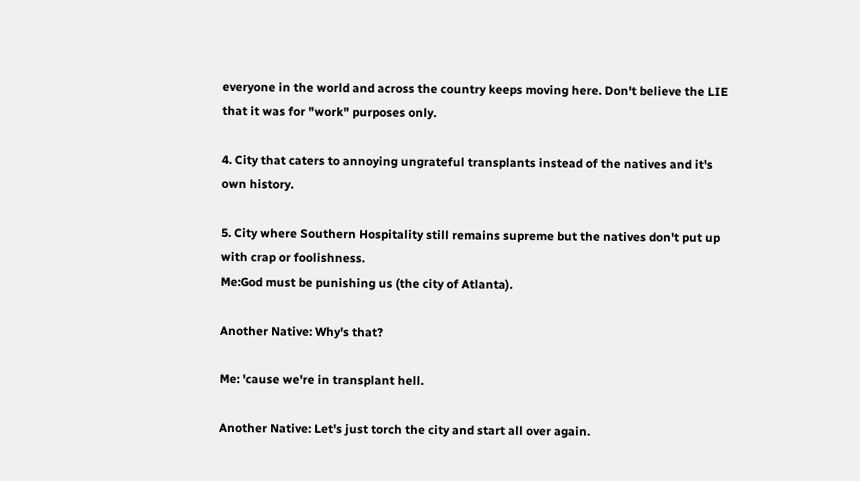everyone in the world and across the country keeps moving here. Don't believe the LIE that it was for "work" purposes only.

4. City that caters to annoying ungrateful transplants instead of the natives and it's own history.

5. City where Southern Hospitality still remains supreme but the natives don't put up with crap or foolishness.
Me:God must be punishing us (the city of Atlanta).

Another Native: Why's that?

Me: 'cause we're in transplant hell.

Another Native: Let's just torch the city and start all over again.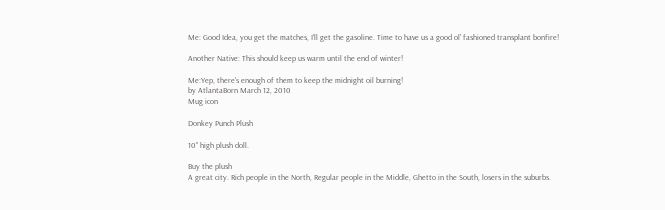Me: Good Idea, you get the matches, I'll get the gasoline. Time to have us a good ol' fashioned transplant bonfire!

Another Native: This should keep us warm until the end of winter!

Me:Yep, there's enough of them to keep the midnight oil burning!
by AtlantaBorn March 12, 2010
Mug icon

Donkey Punch Plush

10" high plush doll.

Buy the plush
A great city. Rich people in the North, Regular people in the Middle, Ghetto in the South, losers in the suburbs.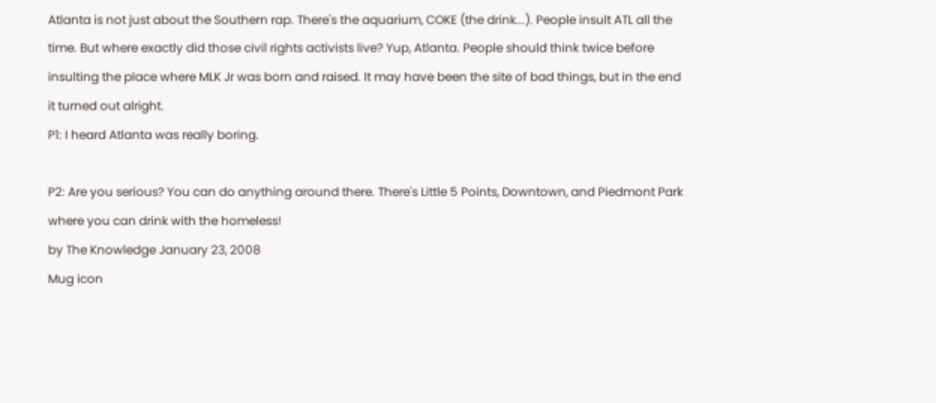Atlanta is not just about the Southern rap. There's the aquarium, COKE (the drink...). People insult ATL all the time. But where exactly did those civil rights activists live? Yup, Atlanta. People should think twice before insulting the place where MLK Jr was born and raised. It may have been the site of bad things, but in the end it turned out alright.
P1: I heard Atlanta was really boring.

P2: Are you serious? You can do anything around there. There's Little 5 Points, Downtown, and Piedmont Park where you can drink with the homeless!
by The Knowledge January 23, 2008
Mug icon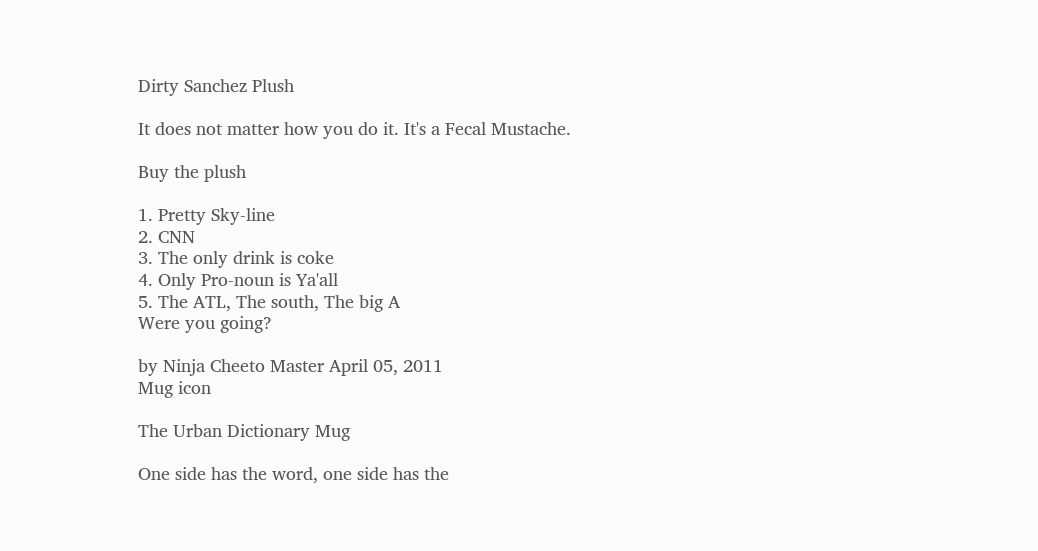Dirty Sanchez Plush

It does not matter how you do it. It's a Fecal Mustache.

Buy the plush

1. Pretty Sky-line
2. CNN
3. The only drink is coke
4. Only Pro-noun is Ya'all
5. The ATL, The south, The big A
Were you going?

by Ninja Cheeto Master April 05, 2011
Mug icon

The Urban Dictionary Mug

One side has the word, one side has the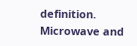definition. Microwave and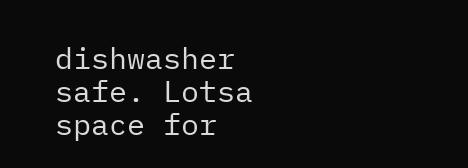dishwasher safe. Lotsa space for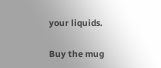your liquids.

Buy the mug